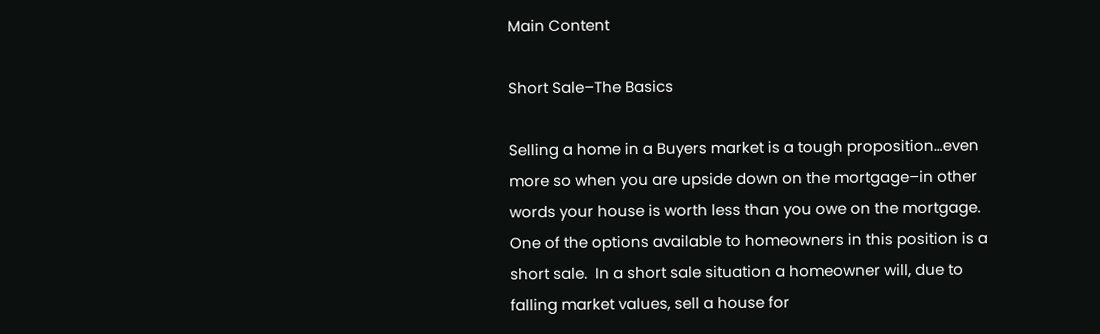Main Content

Short Sale–The Basics

Selling a home in a Buyers market is a tough proposition…even more so when you are upside down on the mortgage–in other words your house is worth less than you owe on the mortgage.  One of the options available to homeowners in this position is a short sale.  In a short sale situation a homeowner will, due to falling market values, sell a house for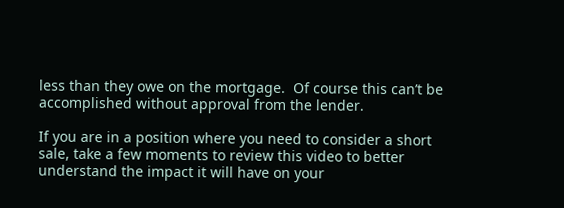less than they owe on the mortgage.  Of course this can’t be accomplished without approval from the lender.

If you are in a position where you need to consider a short sale, take a few moments to review this video to better understand the impact it will have on your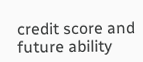credit score and future ability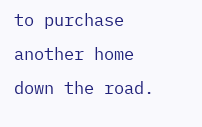to purchase another home down the road.